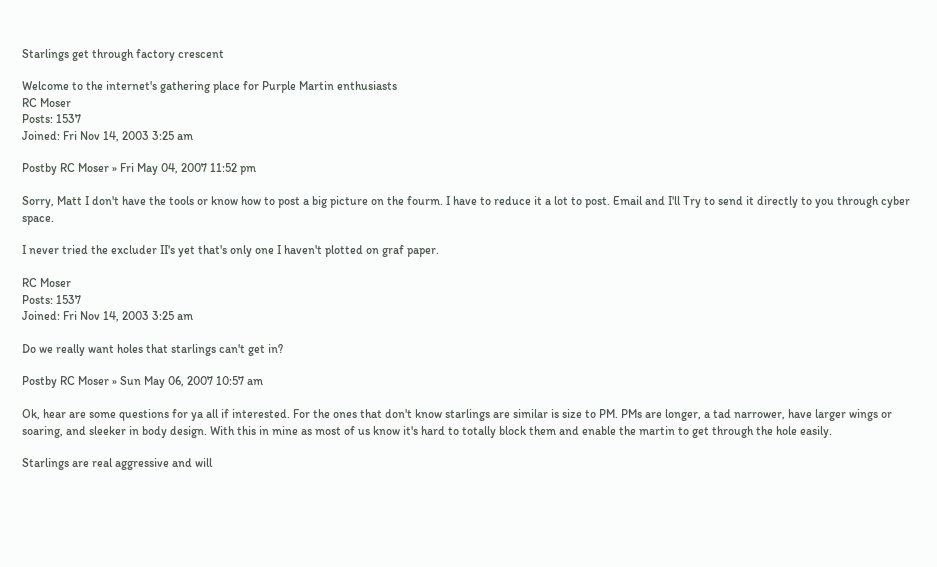Starlings get through factory crescent

Welcome to the internet's gathering place for Purple Martin enthusiasts
RC Moser
Posts: 1537
Joined: Fri Nov 14, 2003 3:25 am

Postby RC Moser » Fri May 04, 2007 11:52 pm

Sorry, Matt I don't have the tools or know how to post a big picture on the fourm. I have to reduce it a lot to post. Email and I'll Try to send it directly to you through cyber space.

I never tried the excluder II's yet that's only one I haven't plotted on graf paper.

RC Moser
Posts: 1537
Joined: Fri Nov 14, 2003 3:25 am

Do we really want holes that starlings can't get in?

Postby RC Moser » Sun May 06, 2007 10:57 am

Ok, hear are some questions for ya all if interested. For the ones that don't know starlings are similar is size to PM. PMs are longer, a tad narrower, have larger wings or soaring, and sleeker in body design. With this in mine as most of us know it's hard to totally block them and enable the martin to get through the hole easily.

Starlings are real aggressive and will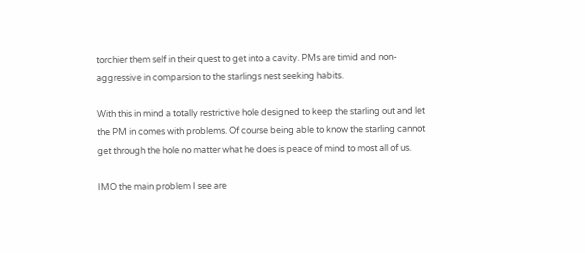torchier them self in their quest to get into a cavity. PMs are timid and non-aggressive in comparsion to the starlings nest seeking habits.

With this in mind a totally restrictive hole designed to keep the starling out and let the PM in comes with problems. Of course being able to know the starling cannot get through the hole no matter what he does is peace of mind to most all of us.

IMO the main problem I see are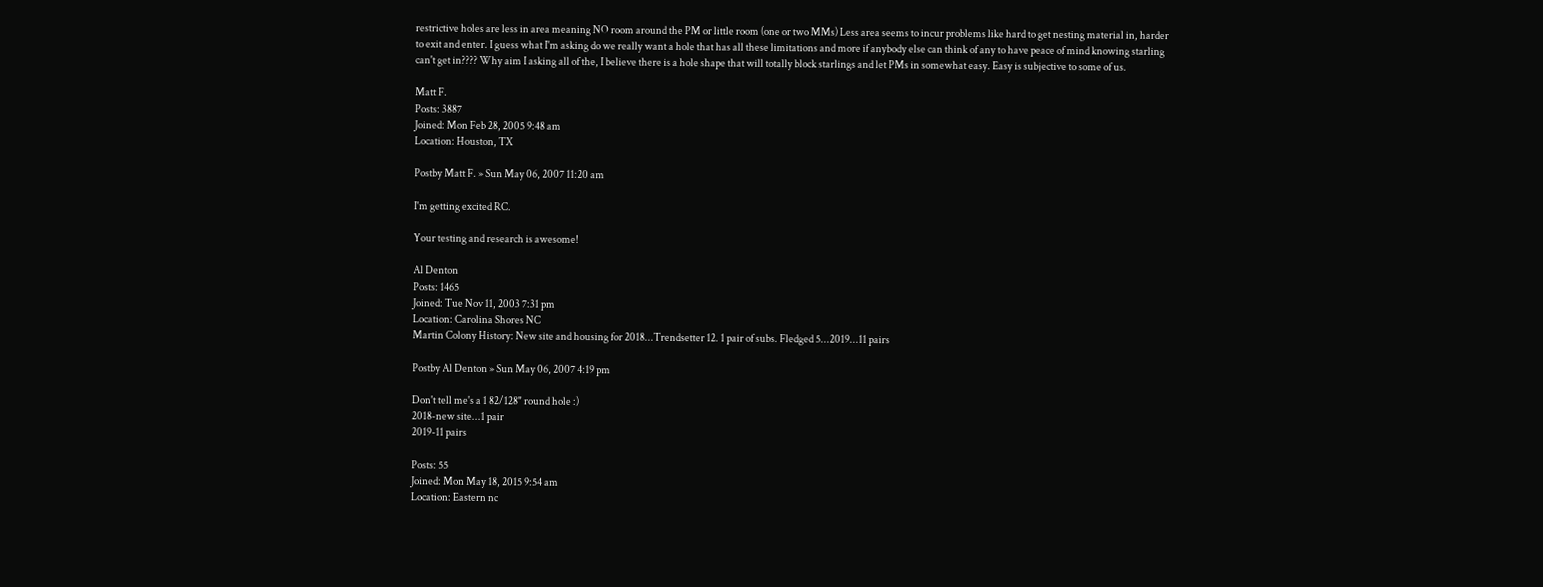restrictive holes are less in area meaning NO room around the PM or little room (one or two MMs) Less area seems to incur problems like hard to get nesting material in, harder to exit and enter. I guess what I'm asking do we really want a hole that has all these limitations and more if anybody else can think of any to have peace of mind knowing starling can't get in???? Why aim I asking all of the, I believe there is a hole shape that will totally block starlings and let PMs in somewhat easy. Easy is subjective to some of us.

Matt F.
Posts: 3887
Joined: Mon Feb 28, 2005 9:48 am
Location: Houston, TX

Postby Matt F. » Sun May 06, 2007 11:20 am

I'm getting excited RC.

Your testing and research is awesome!

Al Denton
Posts: 1465
Joined: Tue Nov 11, 2003 7:31 pm
Location: Carolina Shores NC
Martin Colony History: New site and housing for 2018...Trendsetter 12. 1 pair of subs. Fledged 5...2019...11 pairs

Postby Al Denton » Sun May 06, 2007 4:19 pm

Don't tell me's a 1 82/128" round hole :)
2018-new site...1 pair
2019-11 pairs

Posts: 55
Joined: Mon May 18, 2015 9:54 am
Location: Eastern nc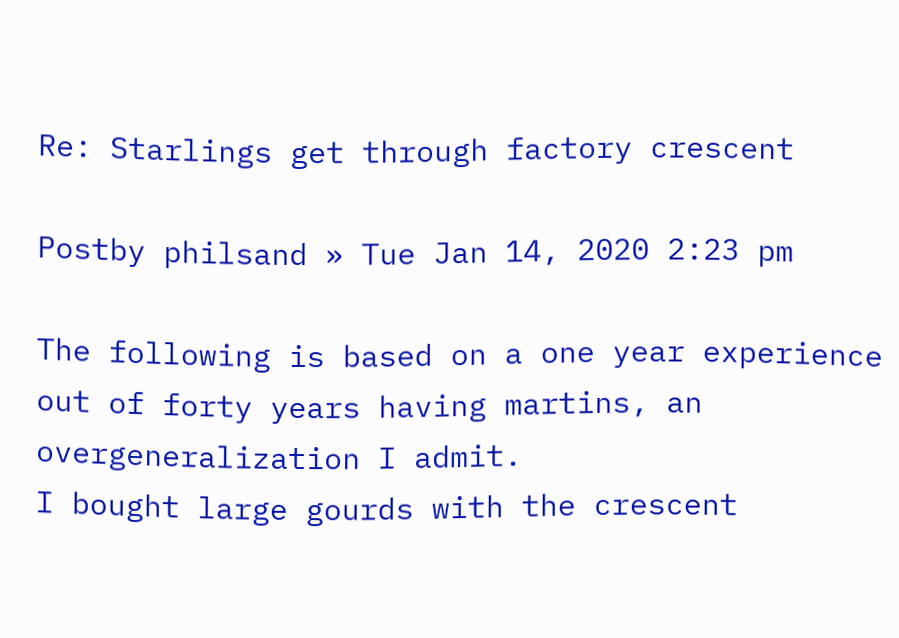Re: Starlings get through factory crescent

Postby philsand » Tue Jan 14, 2020 2:23 pm

The following is based on a one year experience out of forty years having martins, an overgeneralization I admit.
I bought large gourds with the crescent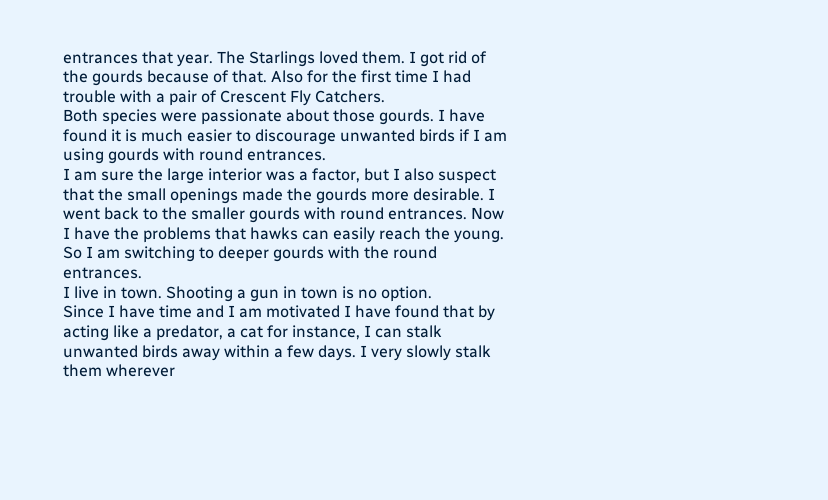entrances that year. The Starlings loved them. I got rid of the gourds because of that. Also for the first time I had trouble with a pair of Crescent Fly Catchers.
Both species were passionate about those gourds. I have found it is much easier to discourage unwanted birds if I am using gourds with round entrances.
I am sure the large interior was a factor, but I also suspect that the small openings made the gourds more desirable. I went back to the smaller gourds with round entrances. Now I have the problems that hawks can easily reach the young. So I am switching to deeper gourds with the round entrances.
I live in town. Shooting a gun in town is no option.
Since I have time and I am motivated I have found that by acting like a predator, a cat for instance, I can stalk unwanted birds away within a few days. I very slowly stalk them wherever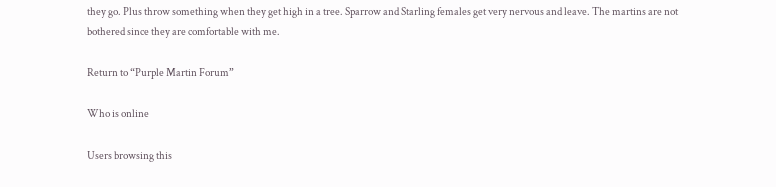they go. Plus throw something when they get high in a tree. Sparrow and Starling females get very nervous and leave. The martins are not bothered since they are comfortable with me.

Return to “Purple Martin Forum”

Who is online

Users browsing this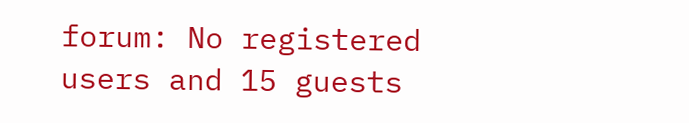forum: No registered users and 15 guests